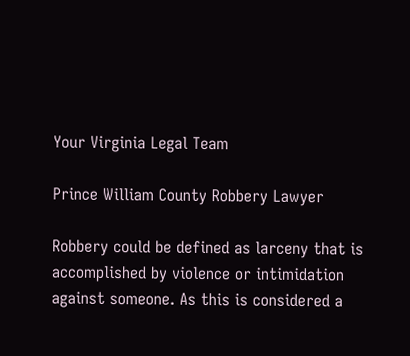Your Virginia Legal Team

Prince William County Robbery Lawyer

Robbery could be defined as larceny that is accomplished by violence or intimidation against someone. As this is considered a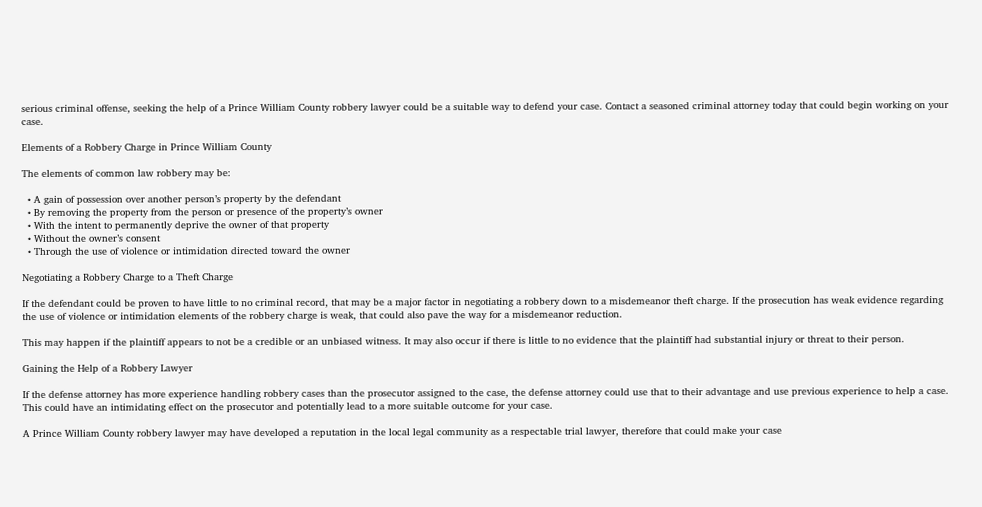serious criminal offense, seeking the help of a Prince William County robbery lawyer could be a suitable way to defend your case. Contact a seasoned criminal attorney today that could begin working on your case.

Elements of a Robbery Charge in Prince William County

The elements of common law robbery may be:

  • A gain of possession over another person’s property by the defendant
  • By removing the property from the person or presence of the property’s owner
  • With the intent to permanently deprive the owner of that property
  • Without the owner’s consent
  • Through the use of violence or intimidation directed toward the owner

Negotiating a Robbery Charge to a Theft Charge

If the defendant could be proven to have little to no criminal record, that may be a major factor in negotiating a robbery down to a misdemeanor theft charge. If the prosecution has weak evidence regarding the use of violence or intimidation elements of the robbery charge is weak, that could also pave the way for a misdemeanor reduction.

This may happen if the plaintiff appears to not be a credible or an unbiased witness. It may also occur if there is little to no evidence that the plaintiff had substantial injury or threat to their person.

Gaining the Help of a Robbery Lawyer

If the defense attorney has more experience handling robbery cases than the prosecutor assigned to the case, the defense attorney could use that to their advantage and use previous experience to help a case. This could have an intimidating effect on the prosecutor and potentially lead to a more suitable outcome for your case.

A Prince William County robbery lawyer may have developed a reputation in the local legal community as a respectable trial lawyer, therefore that could make your case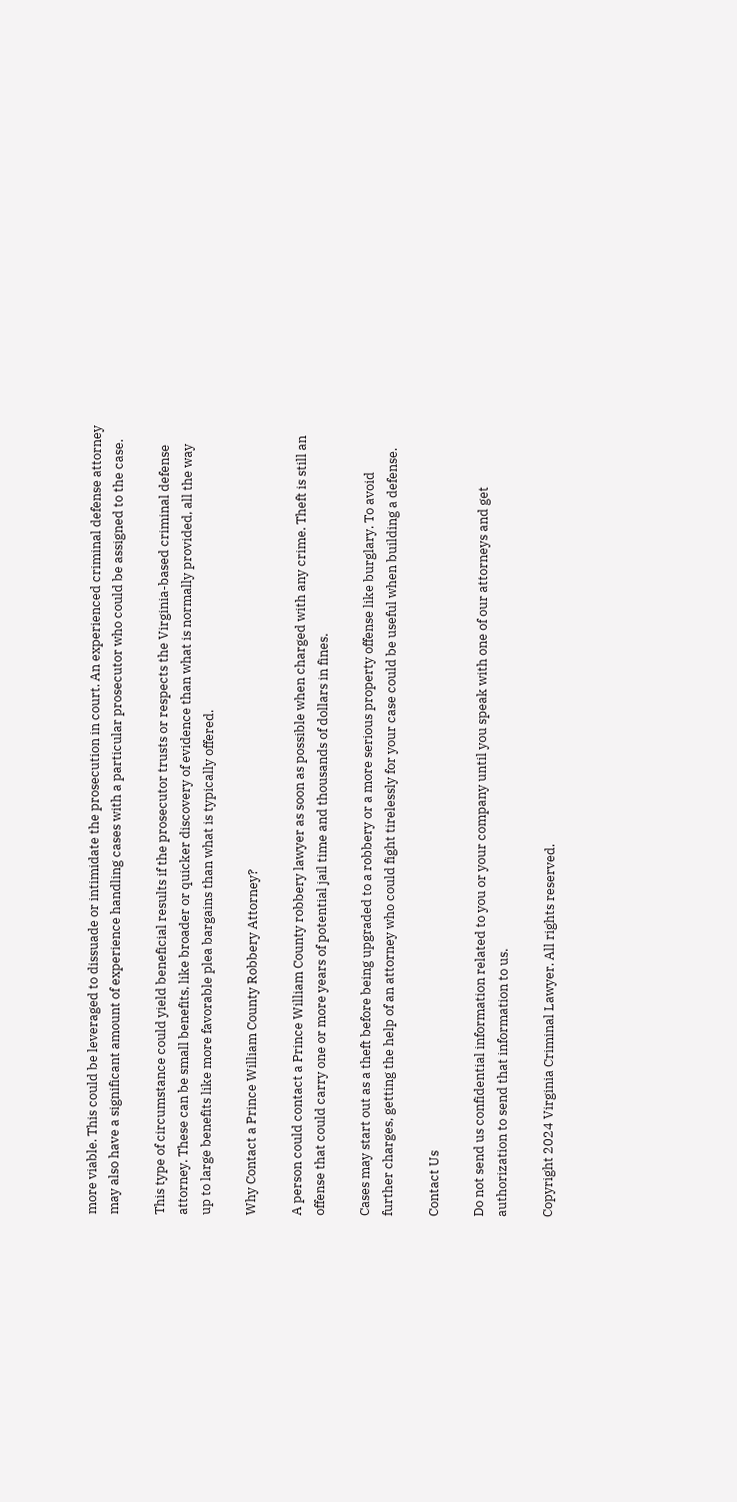more viable. This could be leveraged to dissuade or intimidate the prosecution in court. An experienced criminal defense attorney may also have a significant amount of experience handling cases with a particular prosecutor who could be assigned to the case.

This type of circumstance could yield beneficial results if the prosecutor trusts or respects the Virginia-based criminal defense attorney. These can be small benefits, like broader or quicker discovery of evidence than what is normally provided, all the way up to large benefits like more favorable plea bargains than what is typically offered.

Why Contact a Prince William County Robbery Attorney?

A person could contact a Prince William County robbery lawyer as soon as possible when charged with any crime. Theft is still an offense that could carry one or more years of potential jail time and thousands of dollars in fines.

Cases may start out as a theft before being upgraded to a robbery or a more serious property offense like burglary. To avoid further charges, getting the help of an attorney who could fight tirelessly for your case could be useful when building a defense.

Contact Us

Do not send us confidential information related to you or your company until you speak with one of our attorneys and get authorization to send that information to us.

Copyright 2024 Virginia Criminal Lawyer. All rights reserved.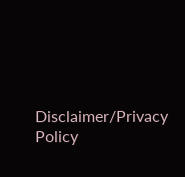Disclaimer/Privacy Policy